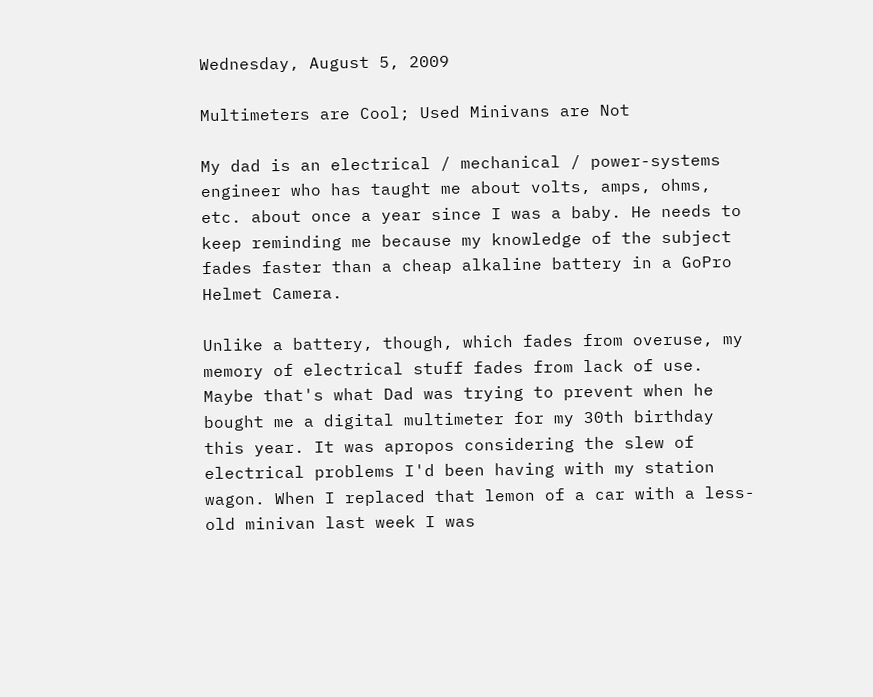Wednesday, August 5, 2009

Multimeters are Cool; Used Minivans are Not

My dad is an electrical / mechanical / power-systems engineer who has taught me about volts, amps, ohms, etc. about once a year since I was a baby. He needs to keep reminding me because my knowledge of the subject fades faster than a cheap alkaline battery in a GoPro Helmet Camera.

Unlike a battery, though, which fades from overuse, my memory of electrical stuff fades from lack of use. Maybe that's what Dad was trying to prevent when he bought me a digital multimeter for my 30th birthday this year. It was apropos considering the slew of electrical problems I'd been having with my station wagon. When I replaced that lemon of a car with a less-old minivan last week I was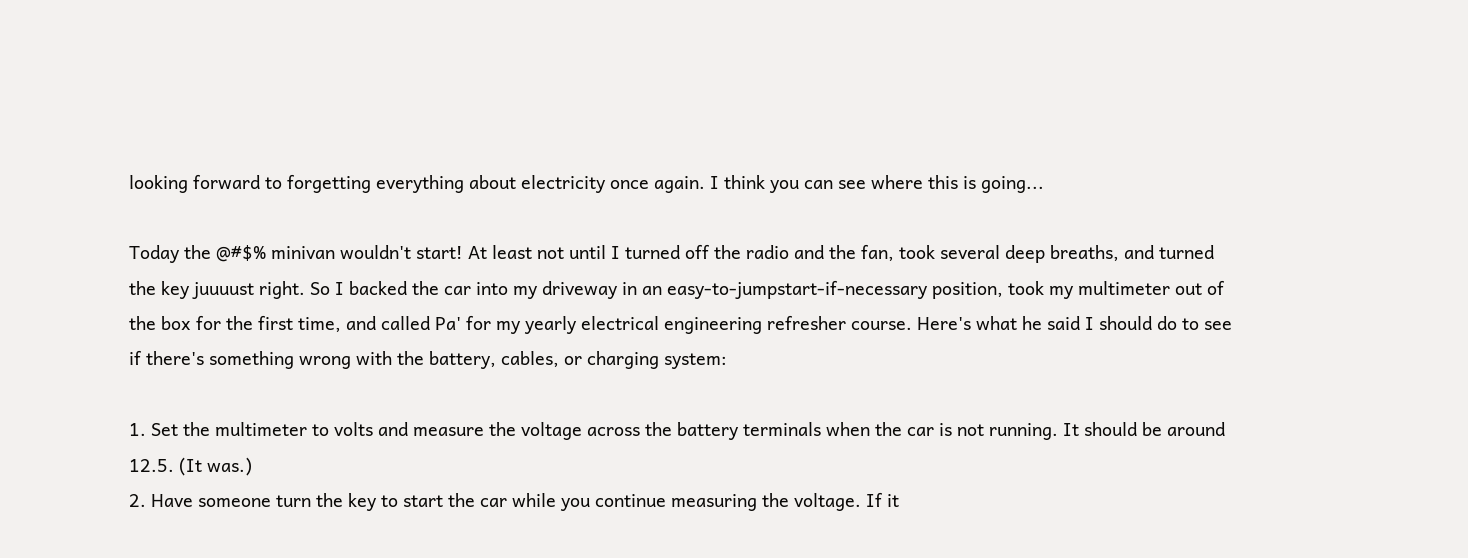looking forward to forgetting everything about electricity once again. I think you can see where this is going...

Today the @#$% minivan wouldn't start! At least not until I turned off the radio and the fan, took several deep breaths, and turned the key juuuust right. So I backed the car into my driveway in an easy-to-jumpstart-if-necessary position, took my multimeter out of the box for the first time, and called Pa' for my yearly electrical engineering refresher course. Here's what he said I should do to see if there's something wrong with the battery, cables, or charging system:

1. Set the multimeter to volts and measure the voltage across the battery terminals when the car is not running. It should be around 12.5. (It was.)
2. Have someone turn the key to start the car while you continue measuring the voltage. If it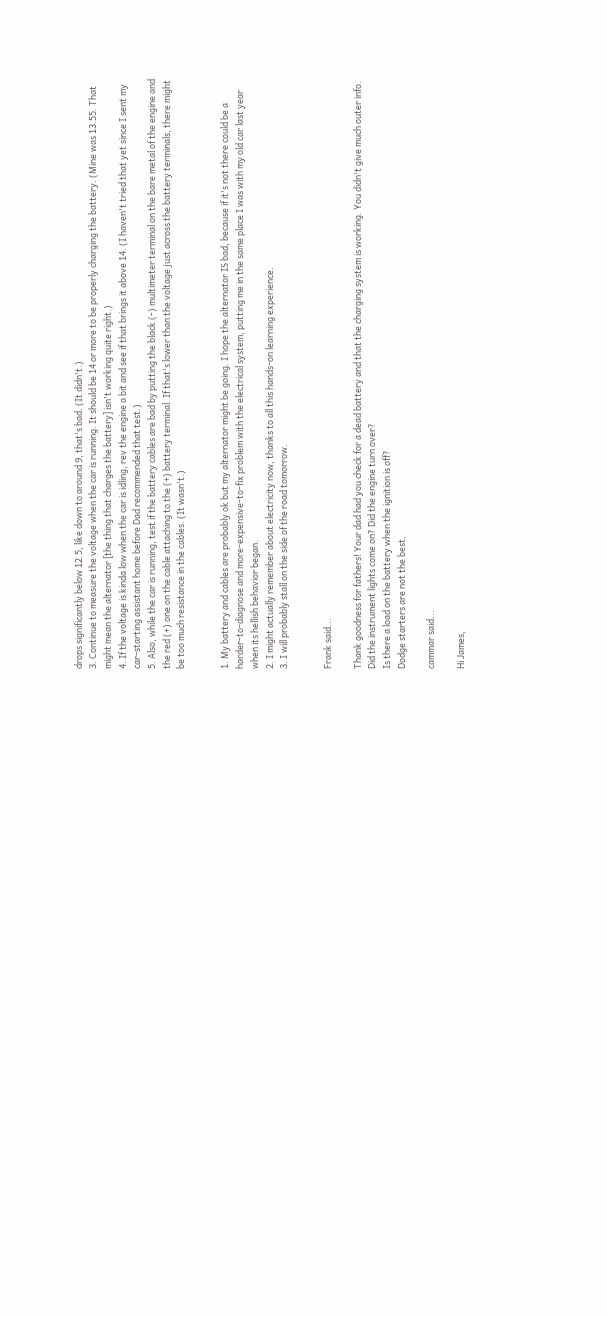drops significantly below 12.5, like down to around 9, that's bad. (It didn't.)
3. Continue to measure the voltage when the car is running. It should be 14 or more to be properly charging the battery. (Mine was 13.55. That might mean the alternator [the thing that charges the battery] isn't working quite right.)
4. If the voltage is kinda low when the car is idling, rev the engine a bit and see if that brings it above 14. (I haven't tried that yet since I sent my car-starting assistant home before Dad recommended that test.)
5. Also, while the car is running, test if the battery cables are bad by putting the black (-) multimeter terminal on the bare metal of the engine and the red (+) one on the cable attaching to the (+) battery terminal. If that's lower than the voltage just across the battery terminals, there might be too much resistance in the cables. (It wasn't.)


1. My battery and cables are probably ok but my alternator might be going. I hope the alternator IS bad, because if it's not there could be a harder-to-diagnose and more-expensive-to-fix problem with the electrical system, putting me in the same place I was with my old car last year when its hellish behavior began.
2. I might actually remember about electricity now, thanks to all this hands-on learning experience.
3. I will probably stall on the side of the road tomorrow.


Frank said...

Thank goodness for fathers! Your dad had you check for a dead battery and that the charging system is working. You didn't give much outer info. Did the instrument lights come on? Did the engine turn over?
Is there a load on the battery when the ignition is off?
Dodge starters are not the best.

cammar said...

Hi James,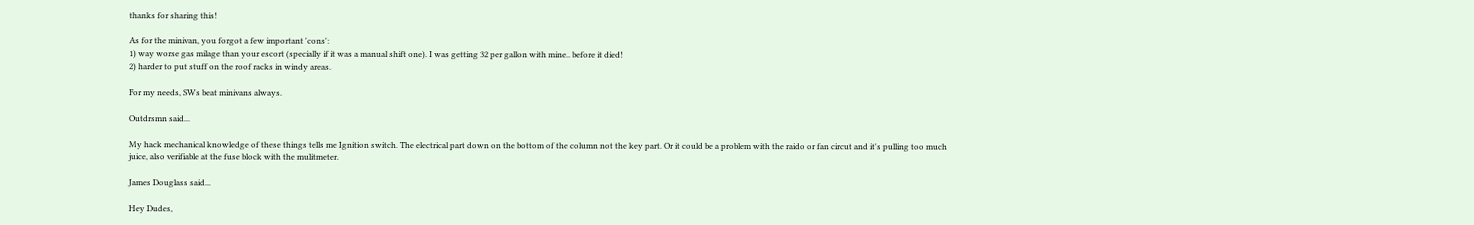thanks for sharing this!

As for the minivan, you forgot a few important 'cons':
1) way worse gas milage than your escort (specially if it was a manual shift one). I was getting 32 per gallon with mine.. before it died!
2) harder to put stuff on the roof racks in windy areas.

For my needs, SWs beat minivans always.

Outdrsmn said...

My hack mechanical knowledge of these things tells me Ignition switch. The electrical part down on the bottom of the column not the key part. Or it could be a problem with the raido or fan circut and it's pulling too much juice, also verifiable at the fuse block with the mulitmeter.

James Douglass said...

Hey Dudes,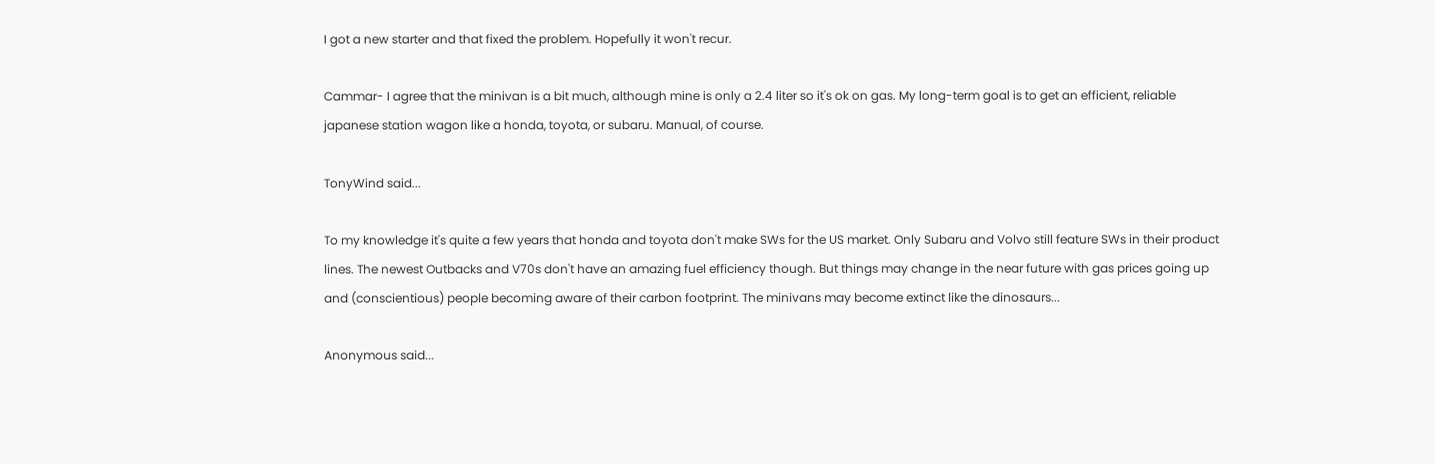I got a new starter and that fixed the problem. Hopefully it won't recur.

Cammar- I agree that the minivan is a bit much, although mine is only a 2.4 liter so it's ok on gas. My long-term goal is to get an efficient, reliable japanese station wagon like a honda, toyota, or subaru. Manual, of course.

TonyWind said...

To my knowledge it's quite a few years that honda and toyota don't make SWs for the US market. Only Subaru and Volvo still feature SWs in their product lines. The newest Outbacks and V70s don't have an amazing fuel efficiency though. But things may change in the near future with gas prices going up and (conscientious) people becoming aware of their carbon footprint. The minivans may become extinct like the dinosaurs...

Anonymous said...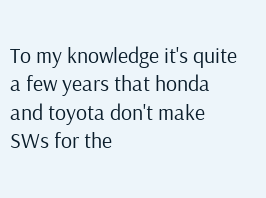To my knowledge it's quite a few years that honda and toyota don't make SWs for the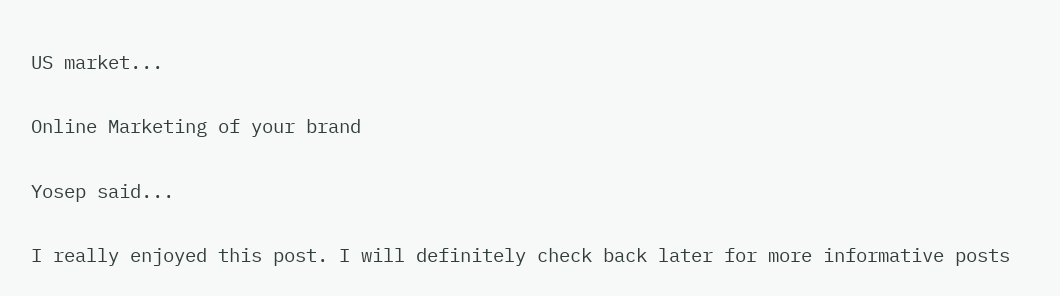US market...

Online Marketing of your brand

Yosep said...

I really enjoyed this post. I will definitely check back later for more informative posts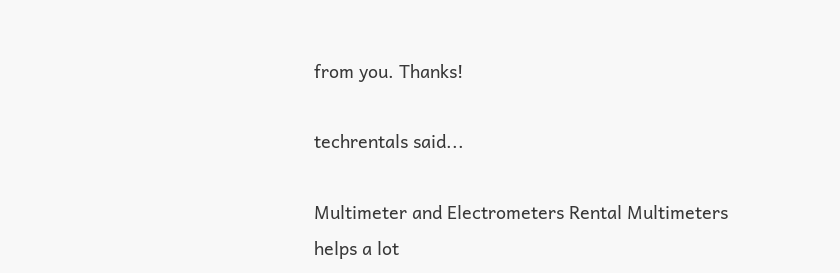from you. Thanks!

techrentals said...

Multimeter and Electrometers Rental Multimeters helps a lot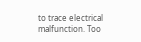to trace electrical malfunction. Too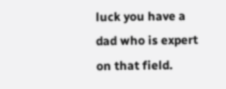luck you have a dad who is expert on that field.